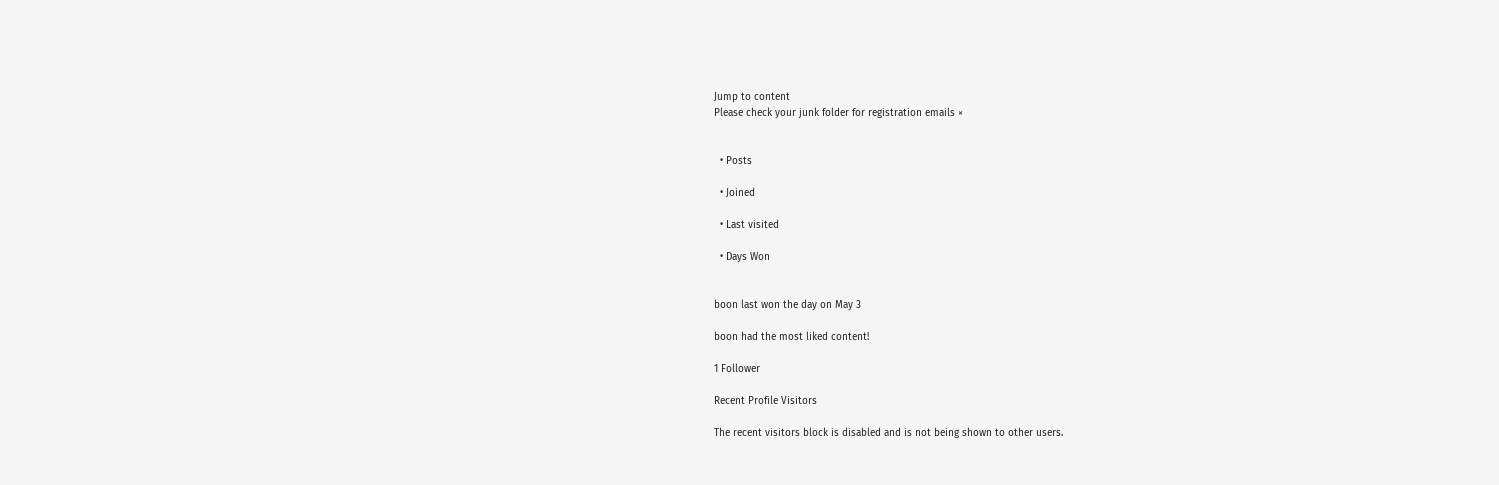Jump to content
Please check your junk folder for registration emails ×


  • Posts

  • Joined

  • Last visited

  • Days Won


boon last won the day on May 3

boon had the most liked content!

1 Follower

Recent Profile Visitors

The recent visitors block is disabled and is not being shown to other users.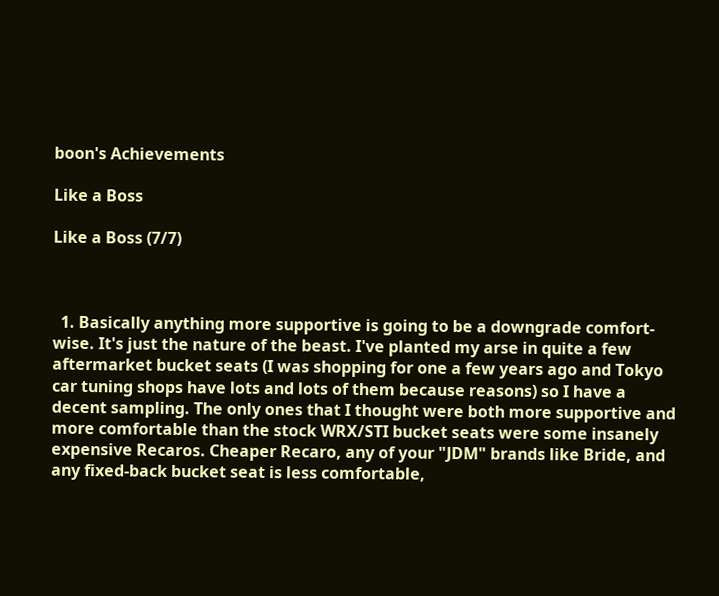boon's Achievements

Like a Boss

Like a Boss (7/7)



  1. Basically anything more supportive is going to be a downgrade comfort-wise. It's just the nature of the beast. I've planted my arse in quite a few aftermarket bucket seats (I was shopping for one a few years ago and Tokyo car tuning shops have lots and lots of them because reasons) so I have a decent sampling. The only ones that I thought were both more supportive and more comfortable than the stock WRX/STI bucket seats were some insanely expensive Recaros. Cheaper Recaro, any of your "JDM" brands like Bride, and any fixed-back bucket seat is less comfortable,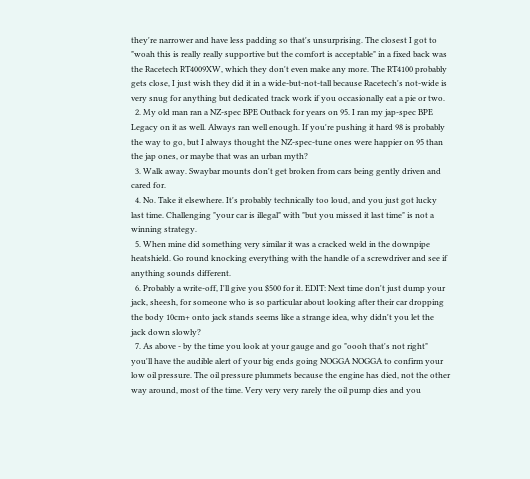they're narrower and have less padding so that's unsurprising. The closest I got to "woah this is really really supportive but the comfort is acceptable" in a fixed back was the Racetech RT4009XW, which they don't even make any more. The RT4100 probably gets close, I just wish they did it in a wide-but-not-tall because Racetech's not-wide is very snug for anything but dedicated track work if you occasionally eat a pie or two.
  2. My old man ran a NZ-spec BPE Outback for years on 95. I ran my jap-spec BPE Legacy on it as well. Always ran well enough. If you're pushing it hard 98 is probably the way to go, but I always thought the NZ-spec-tune ones were happier on 95 than the jap ones, or maybe that was an urban myth?
  3. Walk away. Swaybar mounts don't get broken from cars being gently driven and cared for.
  4. No. Take it elsewhere. It's probably technically too loud, and you just got lucky last time. Challenging "your car is illegal" with "but you missed it last time" is not a winning strategy.
  5. When mine did something very similar it was a cracked weld in the downpipe heatshield. Go round knocking everything with the handle of a screwdriver and see if anything sounds different.
  6. Probably a write-off, I'll give you $500 for it. EDIT: Next time don't just dump your jack, sheesh, for someone who is so particular about looking after their car dropping the body 10cm+ onto jack stands seems like a strange idea, why didn't you let the jack down slowly?
  7. As above - by the time you look at your gauge and go "oooh that's not right" you'll have the audible alert of your big ends going NOGGA NOGGA to confirm your low oil pressure. The oil pressure plummets because the engine has died, not the other way around, most of the time. Very very very rarely the oil pump dies and you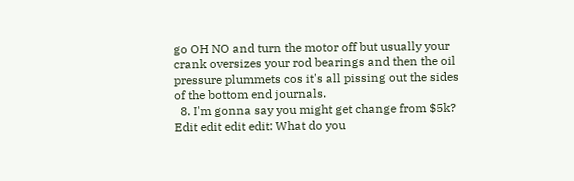go OH NO and turn the motor off but usually your crank oversizes your rod bearings and then the oil pressure plummets cos it's all pissing out the sides of the bottom end journals.
  8. I'm gonna say you might get change from $5k? Edit edit edit edit: What do you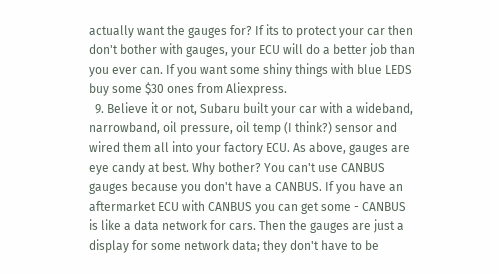actually want the gauges for? If its to protect your car then don't bother with gauges, your ECU will do a better job than you ever can. If you want some shiny things with blue LEDS buy some $30 ones from Aliexpress.
  9. Believe it or not, Subaru built your car with a wideband, narrowband, oil pressure, oil temp (I think?) sensor and wired them all into your factory ECU. As above, gauges are eye candy at best. Why bother? You can't use CANBUS gauges because you don't have a CANBUS. If you have an aftermarket ECU with CANBUS you can get some - CANBUS is like a data network for cars. Then the gauges are just a display for some network data; they don't have to be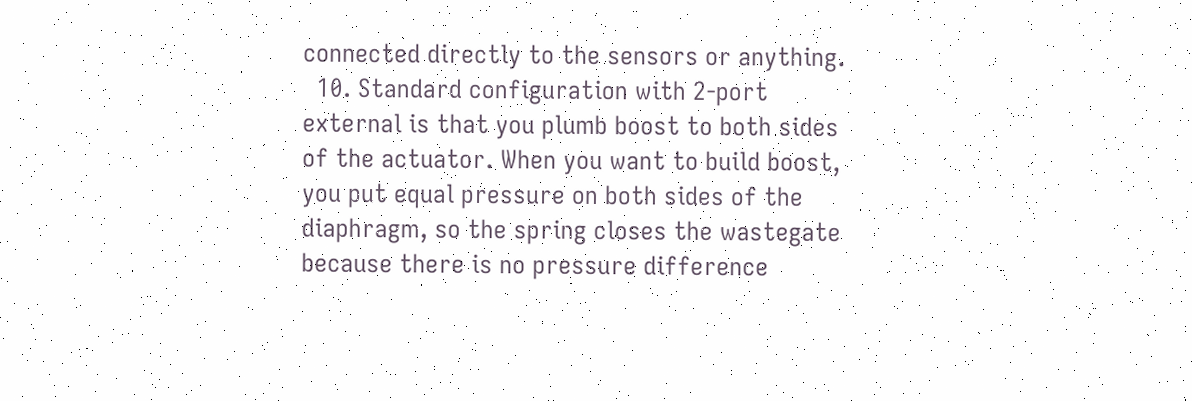connected directly to the sensors or anything.
  10. Standard configuration with 2-port external is that you plumb boost to both sides of the actuator. When you want to build boost, you put equal pressure on both sides of the diaphragm, so the spring closes the wastegate because there is no pressure difference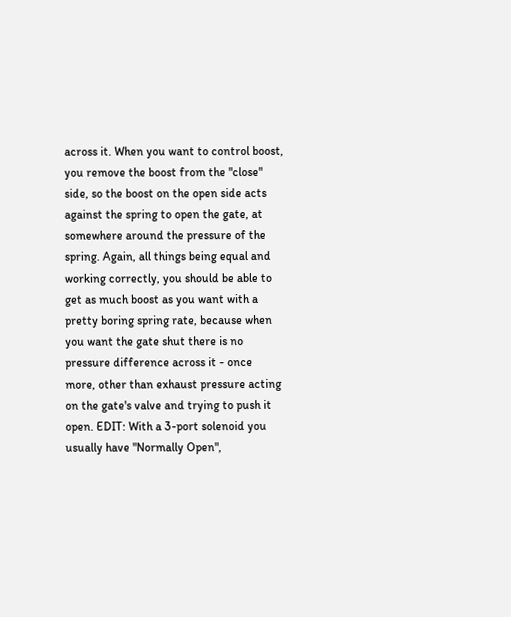across it. When you want to control boost, you remove the boost from the "close" side, so the boost on the open side acts against the spring to open the gate, at somewhere around the pressure of the spring. Again, all things being equal and working correctly, you should be able to get as much boost as you want with a pretty boring spring rate, because when you want the gate shut there is no pressure difference across it - once more, other than exhaust pressure acting on the gate's valve and trying to push it open. EDIT: With a 3-port solenoid you usually have "Normally Open",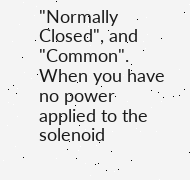"Normally Closed", and "Common". When you have no power applied to the solenoid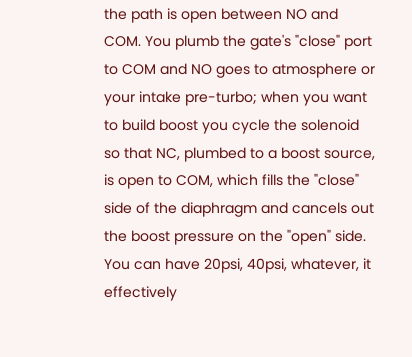the path is open between NO and COM. You plumb the gate's "close" port to COM and NO goes to atmosphere or your intake pre-turbo; when you want to build boost you cycle the solenoid so that NC, plumbed to a boost source, is open to COM, which fills the "close" side of the diaphragm and cancels out the boost pressure on the "open" side. You can have 20psi, 40psi, whatever, it effectively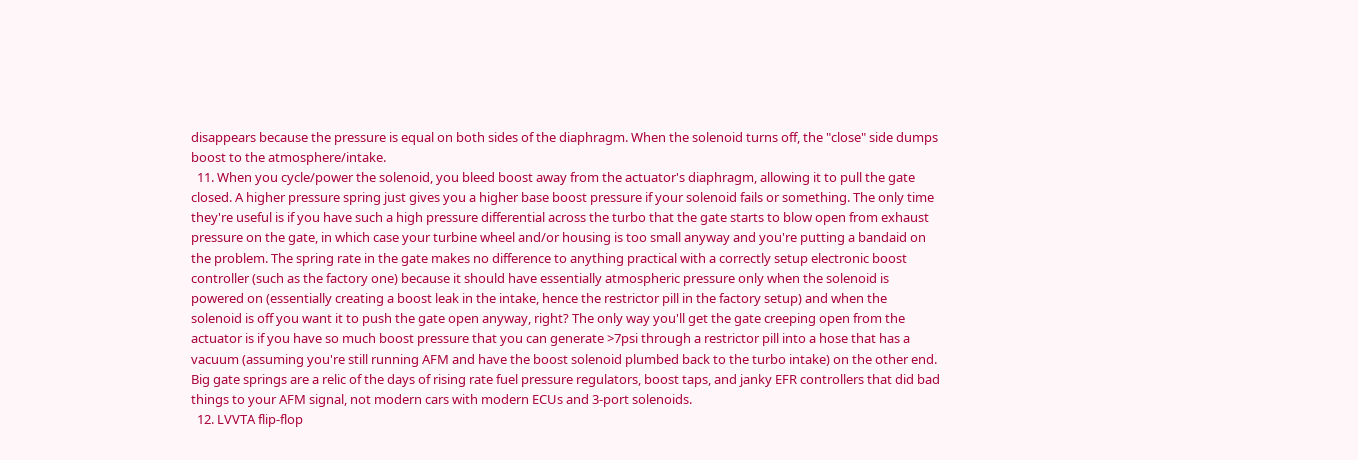disappears because the pressure is equal on both sides of the diaphragm. When the solenoid turns off, the "close" side dumps boost to the atmosphere/intake.
  11. When you cycle/power the solenoid, you bleed boost away from the actuator's diaphragm, allowing it to pull the gate closed. A higher pressure spring just gives you a higher base boost pressure if your solenoid fails or something. The only time they're useful is if you have such a high pressure differential across the turbo that the gate starts to blow open from exhaust pressure on the gate, in which case your turbine wheel and/or housing is too small anyway and you're putting a bandaid on the problem. The spring rate in the gate makes no difference to anything practical with a correctly setup electronic boost controller (such as the factory one) because it should have essentially atmospheric pressure only when the solenoid is powered on (essentially creating a boost leak in the intake, hence the restrictor pill in the factory setup) and when the solenoid is off you want it to push the gate open anyway, right? The only way you'll get the gate creeping open from the actuator is if you have so much boost pressure that you can generate >7psi through a restrictor pill into a hose that has a vacuum (assuming you're still running AFM and have the boost solenoid plumbed back to the turbo intake) on the other end. Big gate springs are a relic of the days of rising rate fuel pressure regulators, boost taps, and janky EFR controllers that did bad things to your AFM signal, not modern cars with modern ECUs and 3-port solenoids.
  12. LVVTA flip-flop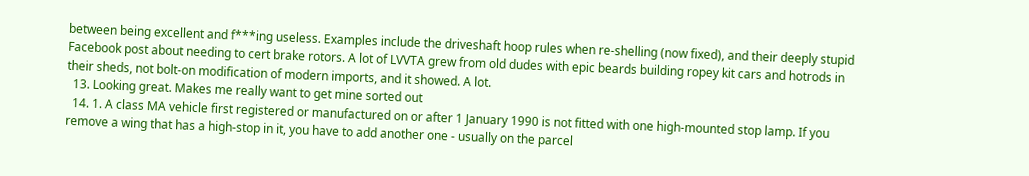between being excellent and f***ing useless. Examples include the driveshaft hoop rules when re-shelling (now fixed), and their deeply stupid Facebook post about needing to cert brake rotors. A lot of LVVTA grew from old dudes with epic beards building ropey kit cars and hotrods in their sheds, not bolt-on modification of modern imports, and it showed. A lot.
  13. Looking great. Makes me really want to get mine sorted out
  14. 1. A class MA vehicle first registered or manufactured on or after 1 January 1990 is not fitted with one high-mounted stop lamp. If you remove a wing that has a high-stop in it, you have to add another one - usually on the parcel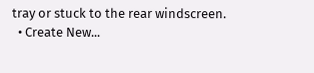tray or stuck to the rear windscreen.
  • Create New...